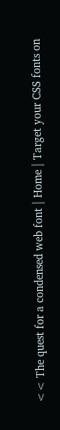<< The quest for a condensed web font | Home | Target your CSS fonts on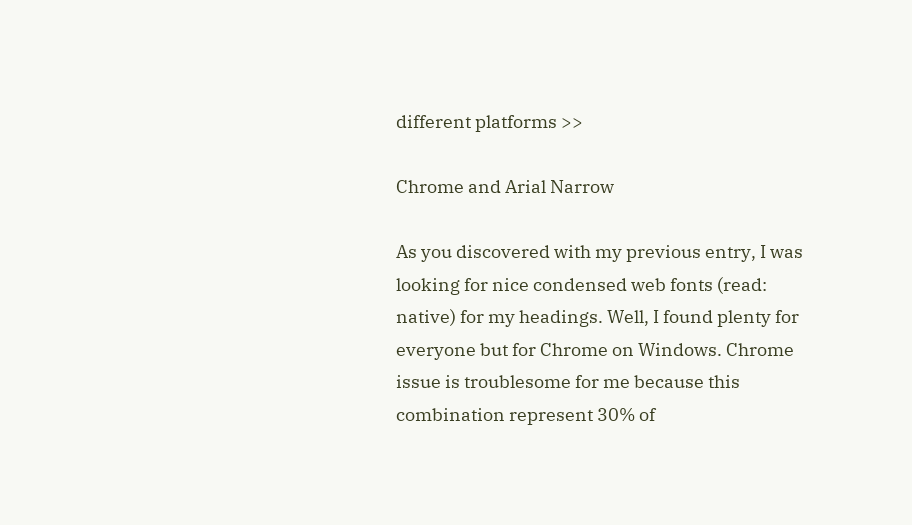different platforms >>

Chrome and Arial Narrow

As you discovered with my previous entry, I was looking for nice condensed web fonts (read: native) for my headings. Well, I found plenty for everyone but for Chrome on Windows. Chrome issue is troublesome for me because this combination represent 30% of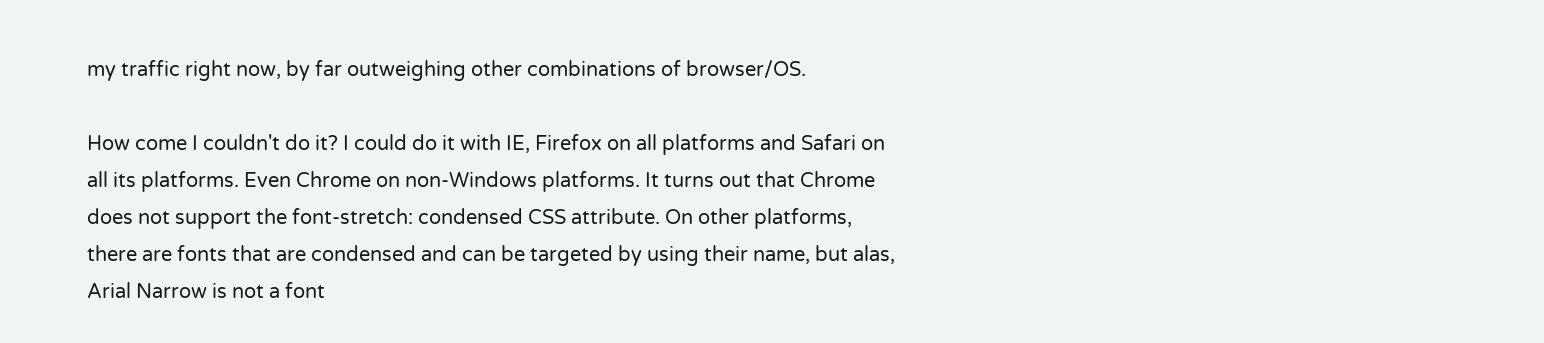my traffic right now, by far outweighing other combinations of browser/OS.

How come I couldn't do it? I could do it with IE, Firefox on all platforms and Safari on all its platforms. Even Chrome on non-Windows platforms. It turns out that Chrome does not support the font-stretch: condensed CSS attribute. On other platforms, there are fonts that are condensed and can be targeted by using their name, but alas, Arial Narrow is not a font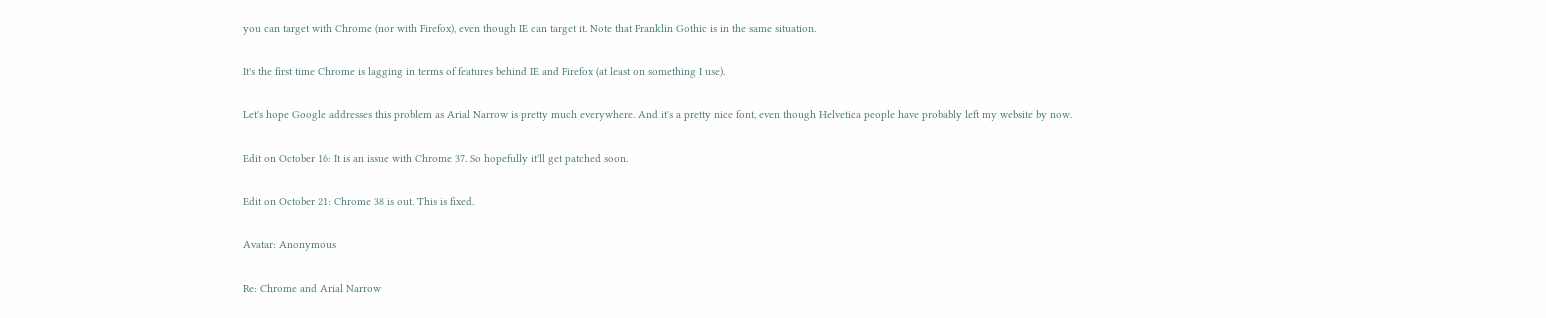you can target with Chrome (nor with Firefox), even though IE can target it. Note that Franklin Gothic is in the same situation.

It's the first time Chrome is lagging in terms of features behind IE and Firefox (at least on something I use).

Let's hope Google addresses this problem as Arial Narrow is pretty much everywhere. And it's a pretty nice font, even though Helvetica people have probably left my website by now.

Edit on October 16: It is an issue with Chrome 37. So hopefully it'll get patched soon.

Edit on October 21: Chrome 38 is out. This is fixed.

Avatar: Anonymous

Re: Chrome and Arial Narrow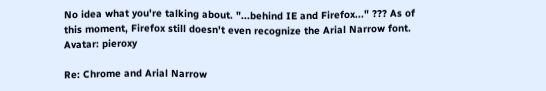No idea what you're talking about. "...behind IE and Firefox..." ??? As of this moment, Firefox still doesn't even recognize the Arial Narrow font.
Avatar: pieroxy

Re: Chrome and Arial Narrow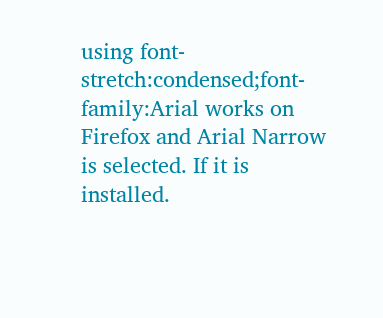using font-stretch:condensed;font-family:Arial works on Firefox and Arial Narrow is selected. If it is installed.